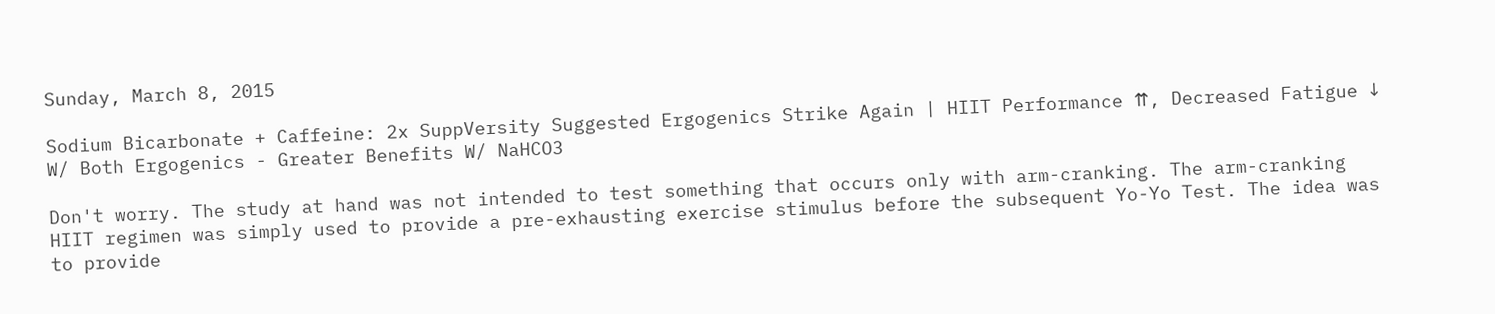Sunday, March 8, 2015

Sodium Bicarbonate + Caffeine: 2x SuppVersity Suggested Ergogenics Strike Again | HIIT Performance ⇈, Decreased Fatigue ↓ W/ Both Ergogenics - Greater Benefits W/ NaHCO3

Don't worry. The study at hand was not intended to test something that occurs only with arm-cranking. The arm-cranking HIIT regimen was simply used to provide a pre-exhausting exercise stimulus before the subsequent Yo-Yo Test. The idea was to provide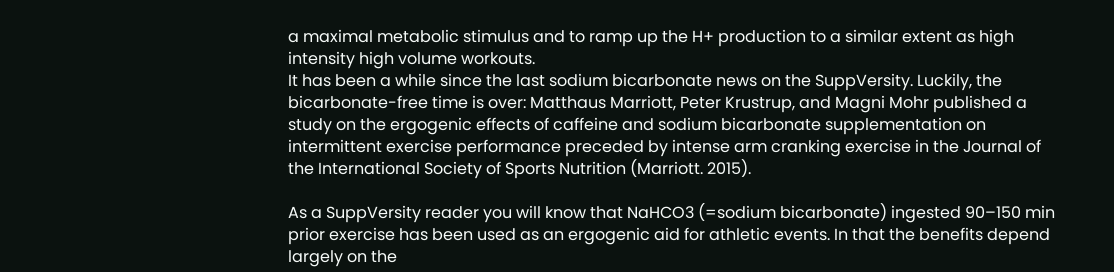a maximal metabolic stimulus and to ramp up the H+ production to a similar extent as high intensity high volume workouts.
It has been a while since the last sodium bicarbonate news on the SuppVersity. Luckily, the bicarbonate-free time is over: Matthaus Marriott, Peter Krustrup, and Magni Mohr published a study on the ergogenic effects of caffeine and sodium bicarbonate supplementation on intermittent exercise performance preceded by intense arm cranking exercise in the Journal of the International Society of Sports Nutrition (Marriott. 2015).

As a SuppVersity reader you will know that NaHCO3 (=sodium bicarbonate) ingested 90–150 min prior exercise has been used as an ergogenic aid for athletic events. In that the benefits depend largely on the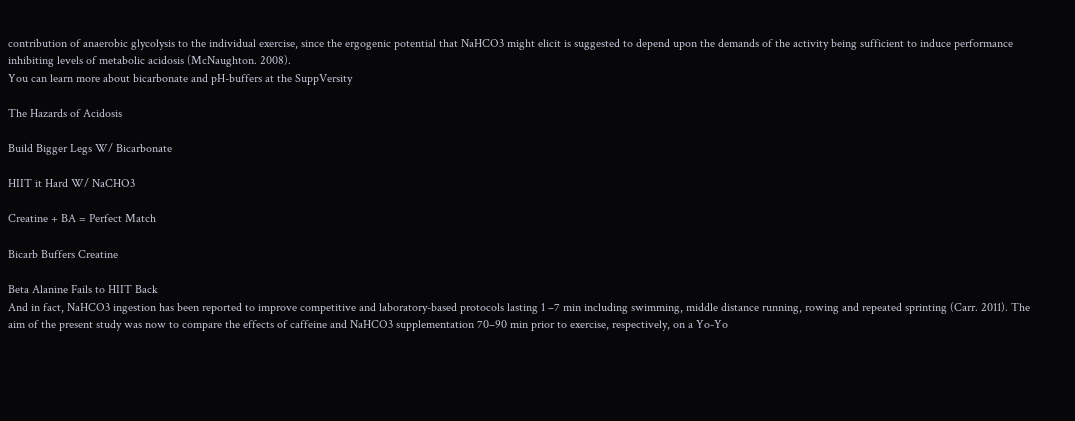contribution of anaerobic glycolysis to the individual exercise, since the ergogenic potential that NaHCO3 might elicit is suggested to depend upon the demands of the activity being sufficient to induce performance inhibiting levels of metabolic acidosis (McNaughton. 2008).
You can learn more about bicarbonate and pH-buffers at the SuppVersity

The Hazards of Acidosis

Build Bigger Legs W/ Bicarbonate

HIIT it Hard W/ NaCHO3

Creatine + BA = Perfect Match

Bicarb Buffers Creatine

Beta Alanine Fails to HIIT Back
And in fact, NaHCO3 ingestion has been reported to improve competitive and laboratory-based protocols lasting 1 –7 min including swimming, middle distance running, rowing and repeated sprinting (Carr. 2011). The aim of the present study was now to compare the effects of caffeine and NaHCO3 supplementation 70–90 min prior to exercise, respectively, on a Yo-Yo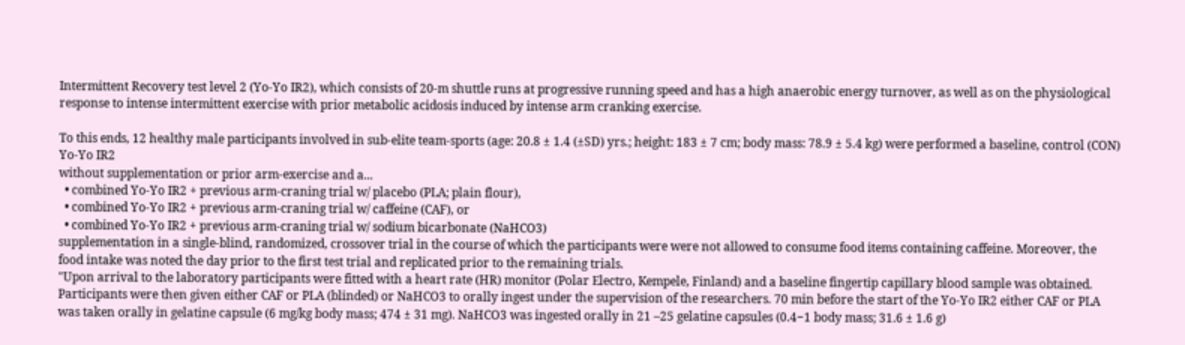Intermittent Recovery test level 2 (Yo-Yo IR2), which consists of 20-m shuttle runs at progressive running speed and has a high anaerobic energy turnover, as well as on the physiological response to intense intermittent exercise with prior metabolic acidosis induced by intense arm cranking exercise.

To this ends, 12 healthy male participants involved in sub-elite team-sports (age: 20.8 ± 1.4 (±SD) yrs.; height: 183 ± 7 cm; body mass: 78.9 ± 5.4 kg) were performed a baseline, control (CON) Yo-Yo IR2
without supplementation or prior arm-exercise and a...
  • combined Yo-Yo IR2 + previous arm-craning trial w/ placebo (PLA; plain flour),
  • combined Yo-Yo IR2 + previous arm-craning trial w/ caffeine (CAF), or
  • combined Yo-Yo IR2 + previous arm-craning trial w/ sodium bicarbonate (NaHCO3)
supplementation in a single-blind, randomized, crossover trial in the course of which the participants were were not allowed to consume food items containing caffeine. Moreover, the food intake was noted the day prior to the first test trial and replicated prior to the remaining trials.
"Upon arrival to the laboratory participants were fitted with a heart rate (HR) monitor (Polar Electro, Kempele, Finland) and a baseline fingertip capillary blood sample was obtained. Participants were then given either CAF or PLA (blinded) or NaHCO3 to orally ingest under the supervision of the researchers. 70 min before the start of the Yo-Yo IR2 either CAF or PLA was taken orally in gelatine capsule (6 mg/kg body mass; 474 ± 31 mg). NaHCO3 was ingested orally in 21 –25 gelatine capsules (0.4−1 body mass; 31.6 ± 1.6 g)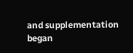and supplementation began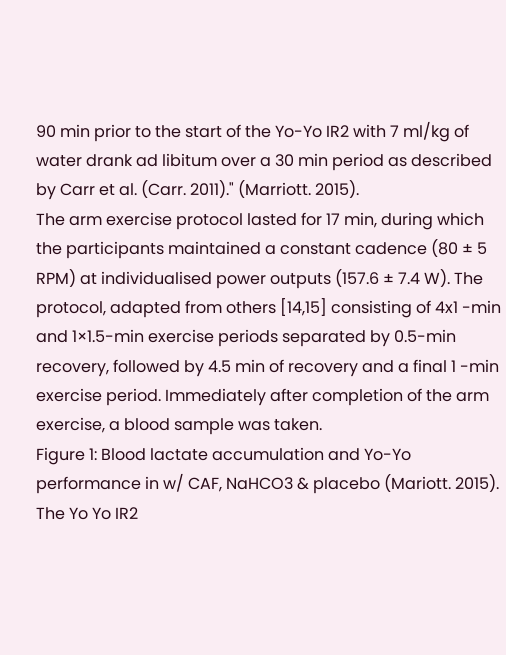90 min prior to the start of the Yo-Yo IR2 with 7 ml/kg of water drank ad libitum over a 30 min period as described by Carr et al. (Carr. 2011)." (Marriott. 2015).
The arm exercise protocol lasted for 17 min, during which the participants maintained a constant cadence (80 ± 5 RPM) at individualised power outputs (157.6 ± 7.4 W). The protocol, adapted from others [14,15] consisting of 4x1 -min and 1×1.5-min exercise periods separated by 0.5-min recovery, followed by 4.5 min of recovery and a final 1 -min exercise period. Immediately after completion of the arm exercise, a blood sample was taken.
Figure 1: Blood lactate accumulation and Yo-Yo performance in w/ CAF, NaHCO3 & placebo (Mariott. 2015).
The Yo Yo IR2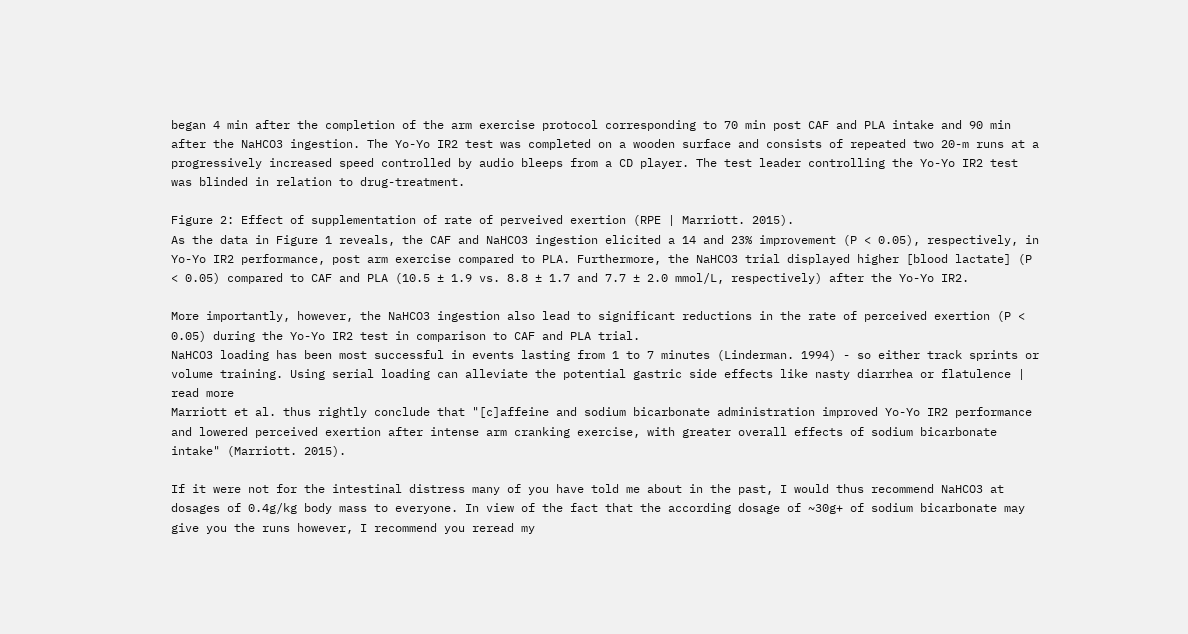began 4 min after the completion of the arm exercise protocol corresponding to 70 min post CAF and PLA intake and 90 min after the NaHCO3 ingestion. The Yo-Yo IR2 test was completed on a wooden surface and consists of repeated two 20-m runs at a progressively increased speed controlled by audio bleeps from a CD player. The test leader controlling the Yo-Yo IR2 test was blinded in relation to drug-treatment.

Figure 2: Effect of supplementation of rate of perveived exertion (RPE | Marriott. 2015).
As the data in Figure 1 reveals, the CAF and NaHCO3 ingestion elicited a 14 and 23% improvement (P < 0.05), respectively, in Yo-Yo IR2 performance, post arm exercise compared to PLA. Furthermore, the NaHCO3 trial displayed higher [blood lactate] (P < 0.05) compared to CAF and PLA (10.5 ± 1.9 vs. 8.8 ± 1.7 and 7.7 ± 2.0 mmol/L, respectively) after the Yo-Yo IR2.

More importantly, however, the NaHCO3 ingestion also lead to significant reductions in the rate of perceived exertion (P < 0.05) during the Yo-Yo IR2 test in comparison to CAF and PLA trial.
NaHCO3 loading has been most successful in events lasting from 1 to 7 minutes (Linderman. 1994) - so either track sprints or volume training. Using serial loading can alleviate the potential gastric side effects like nasty diarrhea or flatulence | read more
Marriott et al. thus rightly conclude that "[c]affeine and sodium bicarbonate administration improved Yo-Yo IR2 performance and lowered perceived exertion after intense arm cranking exercise, with greater overall effects of sodium bicarbonate intake" (Marriott. 2015).

If it were not for the intestinal distress many of you have told me about in the past, I would thus recommend NaHCO3 at dosages of 0.4g/kg body mass to everyone. In view of the fact that the according dosage of ~30g+ of sodium bicarbonate may give you the runs however, I recommend you reread my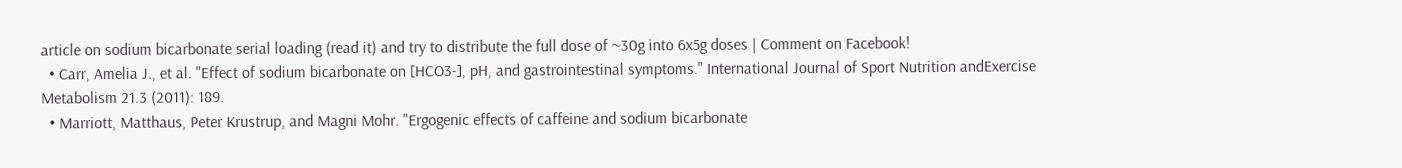article on sodium bicarbonate serial loading (read it) and try to distribute the full dose of ~30g into 6x5g doses | Comment on Facebook!
  • Carr, Amelia J., et al. "Effect of sodium bicarbonate on [HCO3-], pH, and gastrointestinal symptoms." International Journal of Sport Nutrition andExercise Metabolism 21.3 (2011): 189.
  • Marriott, Matthaus, Peter Krustrup, and Magni Mohr. "Ergogenic effects of caffeine and sodium bicarbonate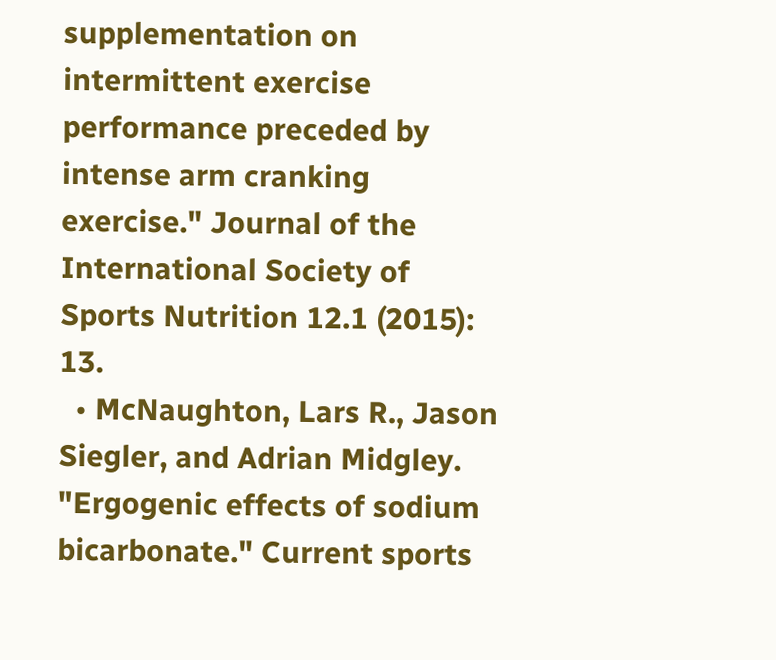supplementation on intermittent exercise performance preceded by intense arm cranking exercise." Journal of the International Society of Sports Nutrition 12.1 (2015): 13.
  • McNaughton, Lars R., Jason Siegler, and Adrian Midgley. "Ergogenic effects of sodium bicarbonate." Current sports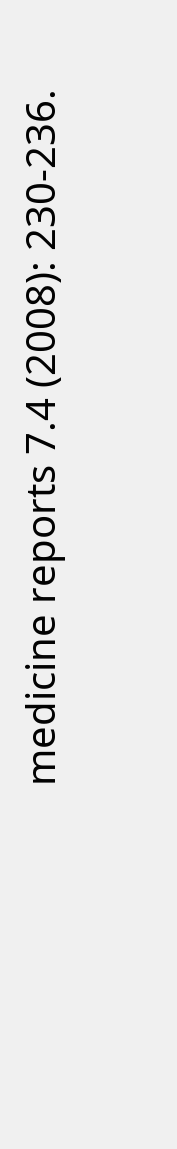medicine reports 7.4 (2008): 230-236.